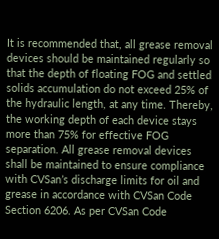It is recommended that, all grease removal devices should be maintained regularly so that the depth of floating FOG and settled solids accumulation do not exceed 25% of the hydraulic length, at any time. Thereby, the working depth of each device stays more than 75% for effective FOG separation. All grease removal devices shall be maintained to ensure compliance with CVSan’s discharge limits for oil and grease in accordance with CVSan Code Section 6206. As per CVSan Code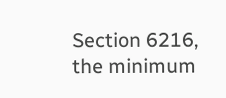Section 6216, the minimum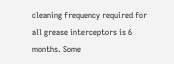cleaning frequency required for all grease interceptors is 6 months. Some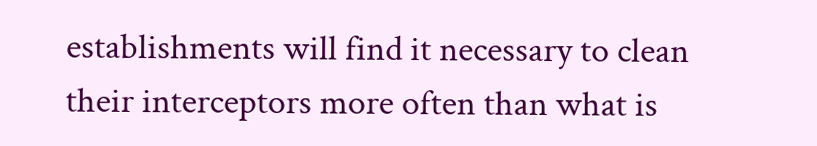establishments will find it necessary to clean their interceptors more often than what is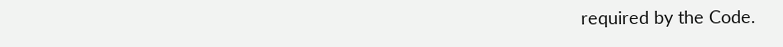required by the Code.